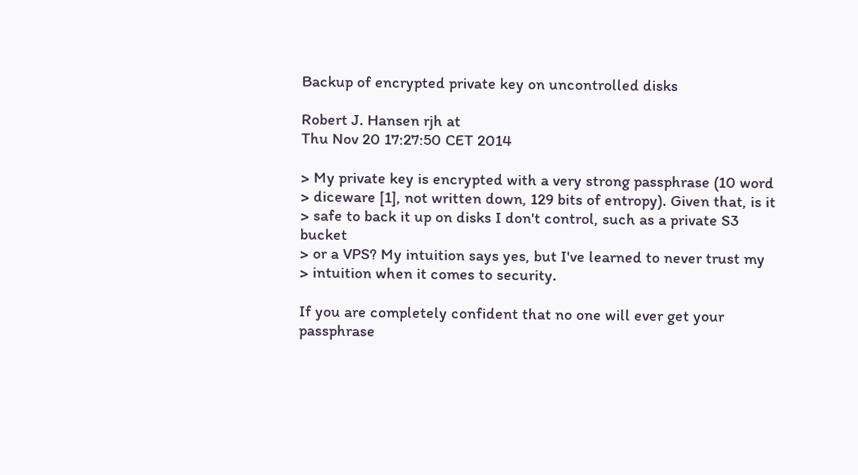Backup of encrypted private key on uncontrolled disks

Robert J. Hansen rjh at
Thu Nov 20 17:27:50 CET 2014

> My private key is encrypted with a very strong passphrase (10 word
> diceware [1], not written down, 129 bits of entropy). Given that, is it
> safe to back it up on disks I don't control, such as a private S3 bucket
> or a VPS? My intuition says yes, but I've learned to never trust my
> intuition when it comes to security.

If you are completely confident that no one will ever get your
passphrase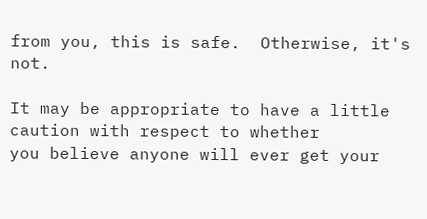from you, this is safe.  Otherwise, it's not.

It may be appropriate to have a little caution with respect to whether
you believe anyone will ever get your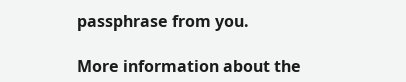passphrase from you.

More information about the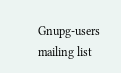Gnupg-users mailing list